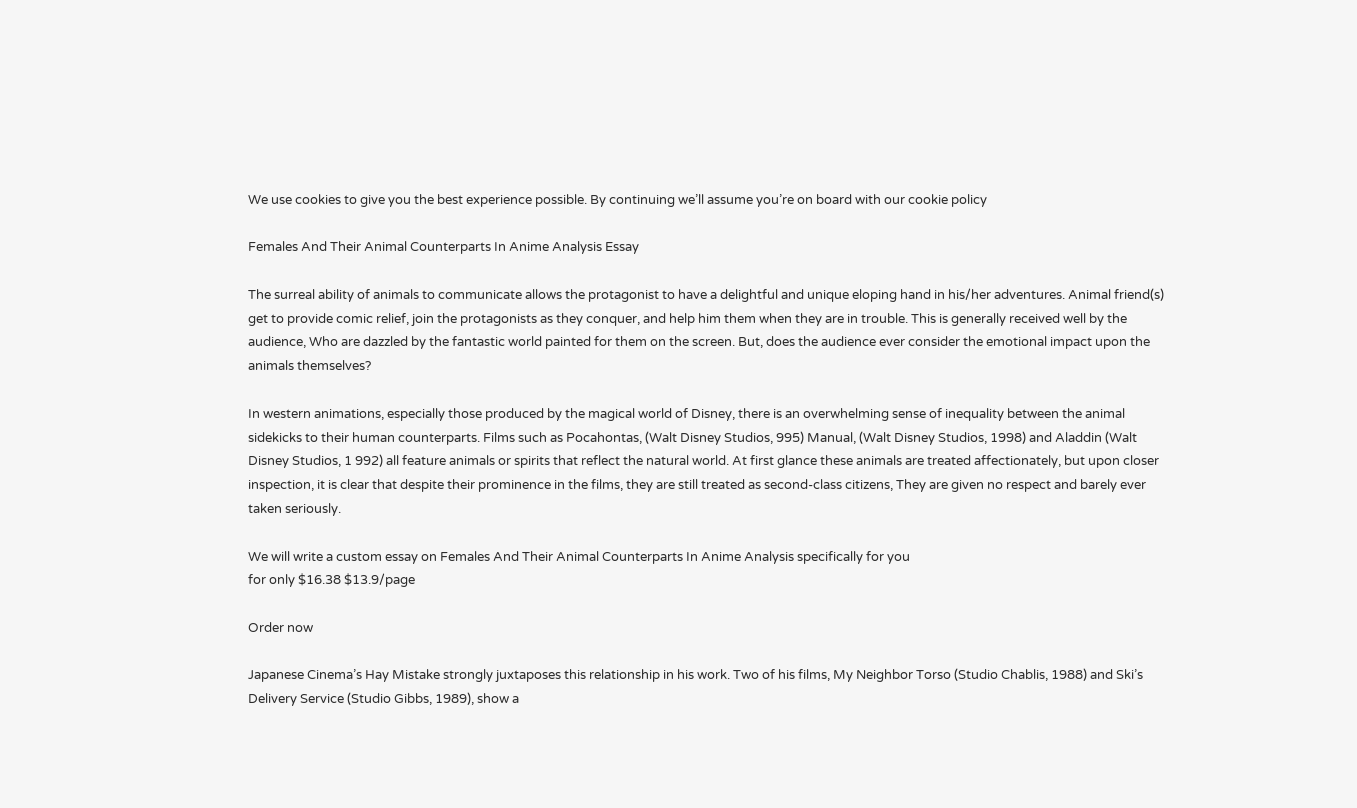We use cookies to give you the best experience possible. By continuing we’ll assume you’re on board with our cookie policy

Females And Their Animal Counterparts In Anime Analysis Essay

The surreal ability of animals to communicate allows the protagonist to have a delightful and unique eloping hand in his/her adventures. Animal friend(s) get to provide comic relief, join the protagonists as they conquer, and help him them when they are in trouble. This is generally received well by the audience, Who are dazzled by the fantastic world painted for them on the screen. But, does the audience ever consider the emotional impact upon the animals themselves?

In western animations, especially those produced by the magical world of Disney, there is an overwhelming sense of inequality between the animal sidekicks to their human counterparts. Films such as Pocahontas, (Walt Disney Studios, 995) Manual, (Walt Disney Studios, 1998) and Aladdin (Walt Disney Studios, 1 992) all feature animals or spirits that reflect the natural world. At first glance these animals are treated affectionately, but upon closer inspection, it is clear that despite their prominence in the films, they are still treated as second-class citizens, They are given no respect and barely ever taken seriously.

We will write a custom essay on Females And Their Animal Counterparts In Anime Analysis specifically for you
for only $16.38 $13.9/page

Order now

Japanese Cinema’s Hay Mistake strongly juxtaposes this relationship in his work. Two of his films, My Neighbor Torso (Studio Chablis, 1988) and Ski’s Delivery Service (Studio Gibbs, 1989), show a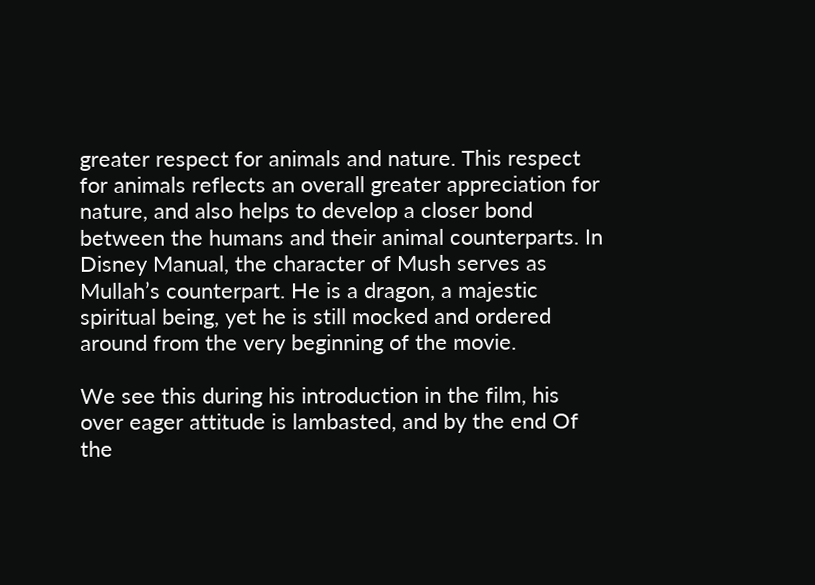greater respect for animals and nature. This respect for animals reflects an overall greater appreciation for nature, and also helps to develop a closer bond between the humans and their animal counterparts. In Disney Manual, the character of Mush serves as Mullah’s counterpart. He is a dragon, a majestic spiritual being, yet he is still mocked and ordered around from the very beginning of the movie.

We see this during his introduction in the film, his over eager attitude is lambasted, and by the end Of the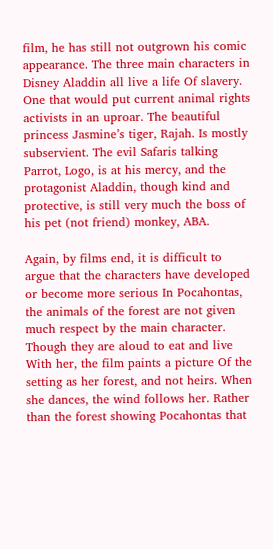film, he has still not outgrown his comic appearance. The three main characters in Disney Aladdin all live a life Of slavery. One that would put current animal rights activists in an uproar. The beautiful princess Jasmine’s tiger, Rajah. Is mostly subservient. The evil Safaris talking Parrot, Logo, is at his mercy, and the protagonist Aladdin, though kind and protective, is still very much the boss of his pet (not friend) monkey, ABA.

Again, by films end, it is difficult to argue that the characters have developed or become more serious In Pocahontas, the animals of the forest are not given much respect by the main character. Though they are aloud to eat and live With her, the film paints a picture Of the setting as her forest, and not heirs. When she dances, the wind follows her. Rather than the forest showing Pocahontas that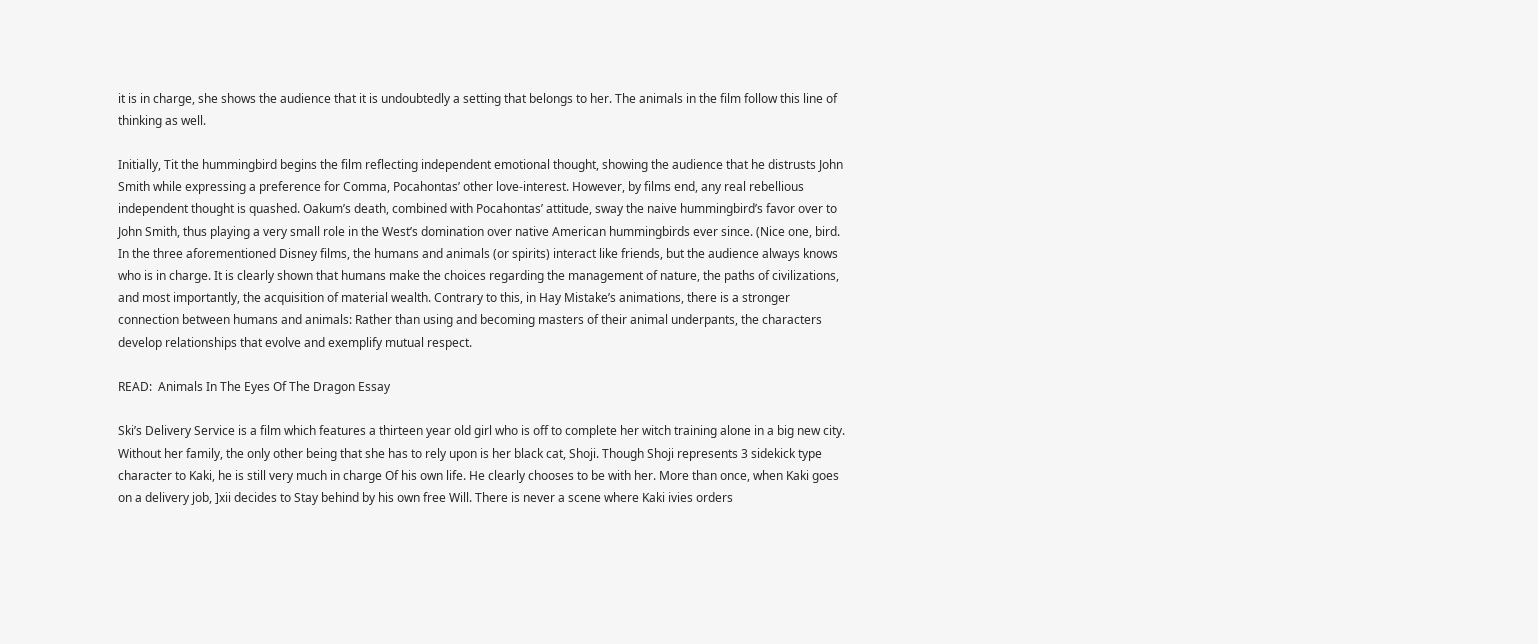it is in charge, she shows the audience that it is undoubtedly a setting that belongs to her. The animals in the film follow this line of thinking as well.

Initially, Tit the hummingbird begins the film reflecting independent emotional thought, showing the audience that he distrusts John Smith while expressing a preference for Comma, Pocahontas’ other love-interest. However, by films end, any real rebellious independent thought is quashed. Oakum’s death, combined with Pocahontas’ attitude, sway the naive hummingbird’s favor over to John Smith, thus playing a very small role in the West’s domination over native American hummingbirds ever since. (Nice one, bird. In the three aforementioned Disney films, the humans and animals (or spirits) interact like friends, but the audience always knows who is in charge. It is clearly shown that humans make the choices regarding the management of nature, the paths of civilizations, and most importantly, the acquisition of material wealth. Contrary to this, in Hay Mistake’s animations, there is a stronger connection between humans and animals: Rather than using and becoming masters of their animal underpants, the characters develop relationships that evolve and exemplify mutual respect.

READ:  Animals In The Eyes Of The Dragon Essay

Ski’s Delivery Service is a film which features a thirteen year old girl who is off to complete her witch training alone in a big new city. Without her family, the only other being that she has to rely upon is her black cat, Shoji. Though Shoji represents 3 sidekick type character to Kaki, he is still very much in charge Of his own life. He clearly chooses to be with her. More than once, when Kaki goes on a delivery job, ]xii decides to Stay behind by his own free Will. There is never a scene where Kaki ivies orders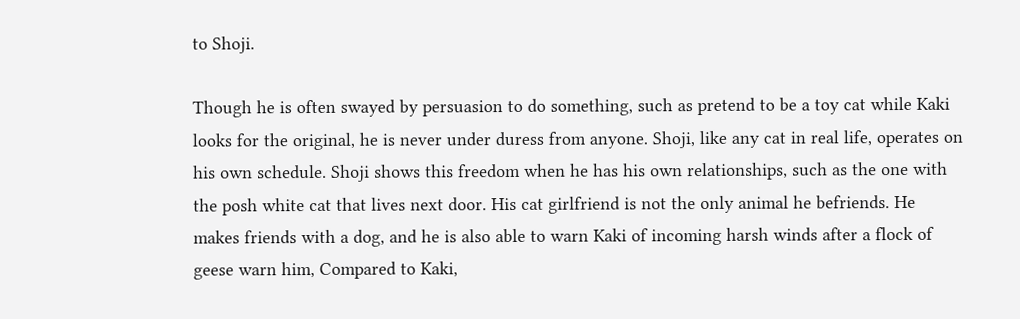to Shoji.

Though he is often swayed by persuasion to do something, such as pretend to be a toy cat while Kaki looks for the original, he is never under duress from anyone. Shoji, like any cat in real life, operates on his own schedule. Shoji shows this freedom when he has his own relationships, such as the one with the posh white cat that lives next door. His cat girlfriend is not the only animal he befriends. He makes friends with a dog, and he is also able to warn Kaki of incoming harsh winds after a flock of geese warn him, Compared to Kaki,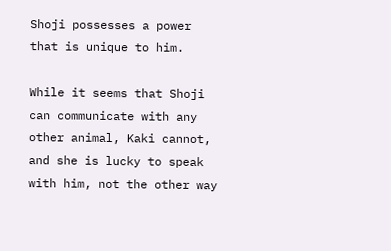Shoji possesses a power that is unique to him.

While it seems that Shoji can communicate with any other animal, Kaki cannot, and she is lucky to speak with him, not the other way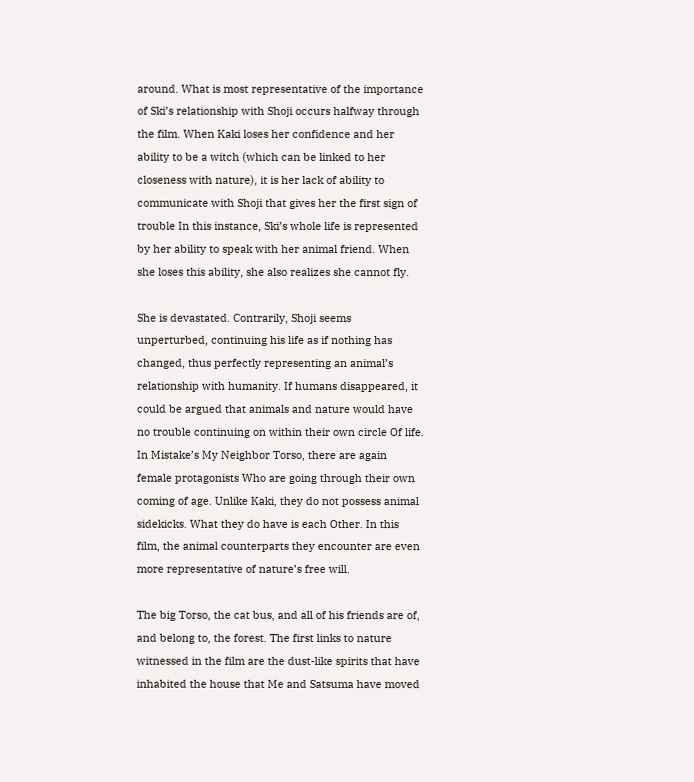around. What is most representative of the importance of Ski’s relationship with Shoji occurs halfway through the film. When Kaki loses her confidence and her ability to be a witch (which can be linked to her closeness with nature), it is her lack of ability to communicate with Shoji that gives her the first sign of trouble In this instance, Ski’s whole life is represented by her ability to speak with her animal friend. When she loses this ability, she also realizes she cannot fly.

She is devastated. Contrarily, Shoji seems unperturbed, continuing his life as if nothing has changed, thus perfectly representing an animal’s relationship with humanity. If humans disappeared, it could be argued that animals and nature would have no trouble continuing on within their own circle Of life. In Mistake’s My Neighbor Torso, there are again female protagonists Who are going through their own coming of age. Unlike Kaki, they do not possess animal sidekicks. What they do have is each Other. In this film, the animal counterparts they encounter are even more representative of nature’s free will.

The big Torso, the cat bus, and all of his friends are of, and belong to, the forest. The first links to nature witnessed in the film are the dust-like spirits that have inhabited the house that Me and Satsuma have moved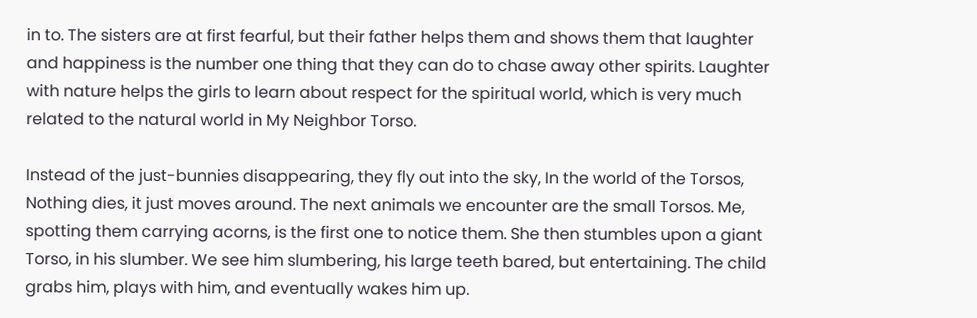in to. The sisters are at first fearful, but their father helps them and shows them that laughter and happiness is the number one thing that they can do to chase away other spirits. Laughter with nature helps the girls to learn about respect for the spiritual world, which is very much related to the natural world in My Neighbor Torso.

Instead of the just-bunnies disappearing, they fly out into the sky, In the world of the Torsos, Nothing dies, it just moves around. The next animals we encounter are the small Torsos. Me, spotting them carrying acorns, is the first one to notice them. She then stumbles upon a giant Torso, in his slumber. We see him slumbering, his large teeth bared, but entertaining. The child grabs him, plays with him, and eventually wakes him up.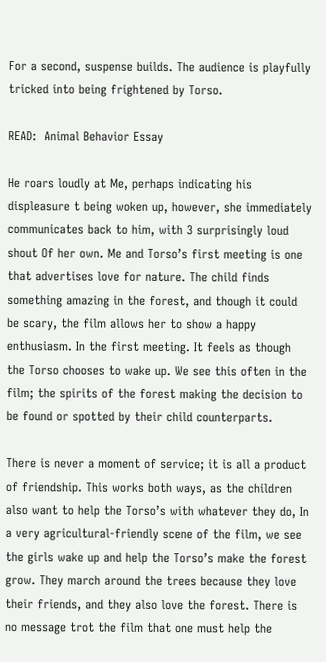For a second, suspense builds. The audience is playfully tricked into being frightened by Torso.

READ:  Animal Behavior Essay

He roars loudly at Me, perhaps indicating his displeasure t being woken up, however, she immediately communicates back to him, with 3 surprisingly loud shout Of her own. Me and Torso’s first meeting is one that advertises love for nature. The child finds something amazing in the forest, and though it could be scary, the film allows her to show a happy enthusiasm. In the first meeting. It feels as though the Torso chooses to wake up. We see this often in the film; the spirits of the forest making the decision to be found or spotted by their child counterparts.

There is never a moment of service; it is all a product of friendship. This works both ways, as the children also want to help the Torso’s with whatever they do, In a very agricultural-friendly scene of the film, we see the girls wake up and help the Torso’s make the forest grow. They march around the trees because they love their friends, and they also love the forest. There is no message trot the film that one must help the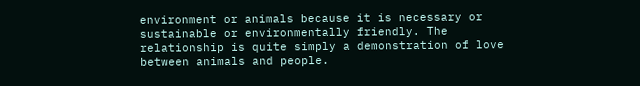environment or animals because it is necessary or sustainable or environmentally friendly. The relationship is quite simply a demonstration of love between animals and people.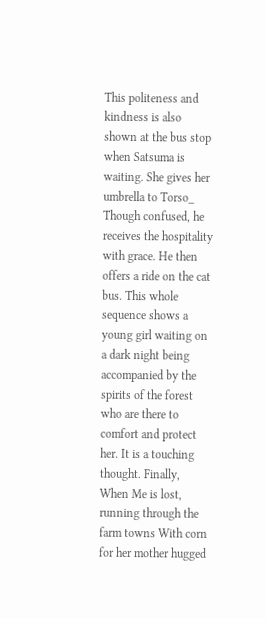This politeness and kindness is also shown at the bus stop when Satsuma is waiting. She gives her umbrella to Torso_ Though confused, he receives the hospitality with grace. He then offers a ride on the cat bus. This whole sequence shows a young girl waiting on a dark night being accompanied by the spirits of the forest who are there to comfort and protect her. It is a touching thought. Finally, When Me is lost, running through the farm towns With corn for her mother hugged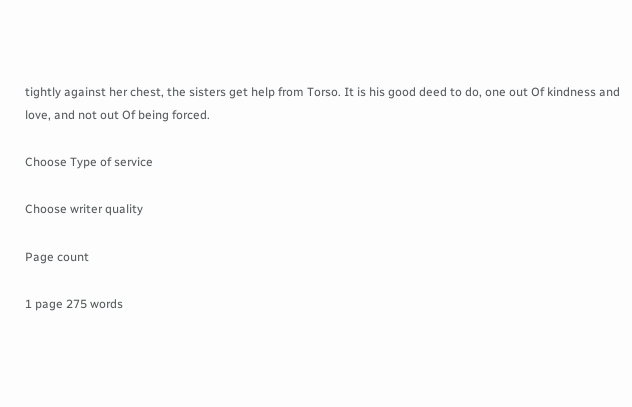tightly against her chest, the sisters get help from Torso. It is his good deed to do, one out Of kindness and love, and not out Of being forced.

Choose Type of service

Choose writer quality

Page count

1 page 275 words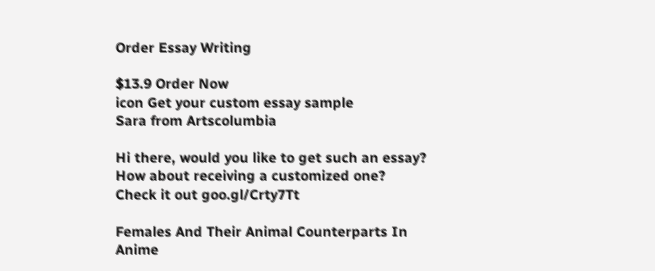Order Essay Writing

$13.9 Order Now
icon Get your custom essay sample
Sara from Artscolumbia

Hi there, would you like to get such an essay? How about receiving a customized one?
Check it out goo.gl/Crty7Tt

Females And Their Animal Counterparts In Anime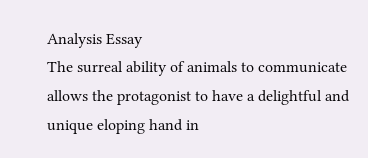Analysis Essay
The surreal ability of animals to communicate allows the protagonist to have a delightful and unique eloping hand in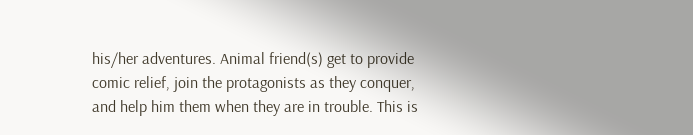his/her adventures. Animal friend(s) get to provide comic relief, join the protagonists as they conquer, and help him them when they are in trouble. This is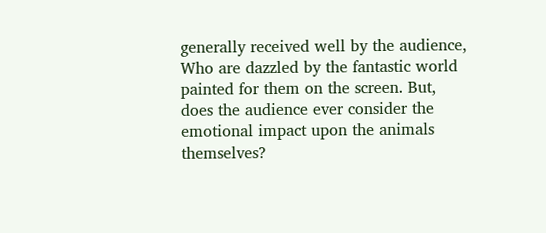generally received well by the audience, Who are dazzled by the fantastic world painted for them on the screen. But, does the audience ever consider the emotional impact upon the animals themselves?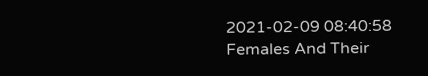2021-02-09 08:40:58
Females And Their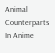Animal Counterparts In Anime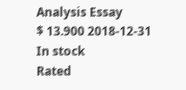Analysis Essay
$ 13.900 2018-12-31
In stock
Rated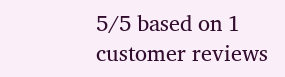5/5 based on 1 customer reviews